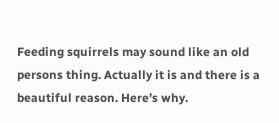Feeding squirrels may sound like an old persons thing. Actually it is and there is a beautiful reason. Here’s why.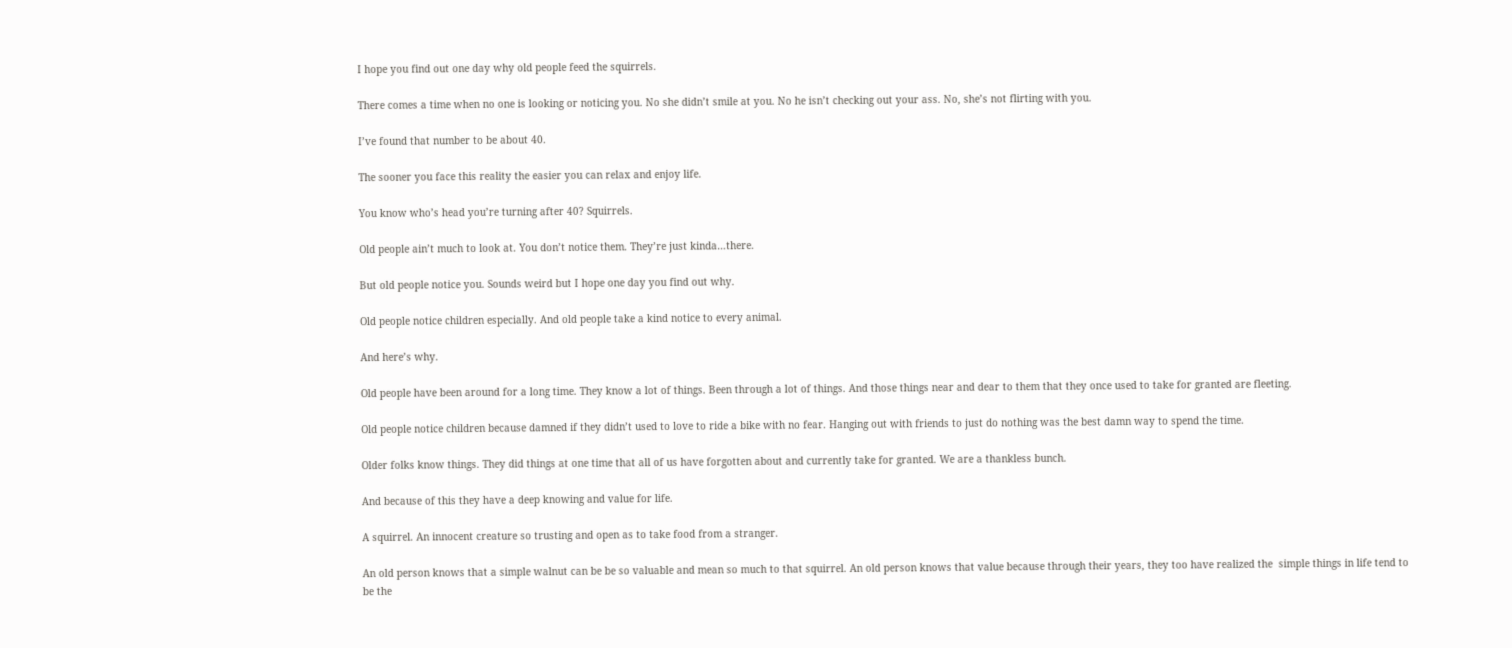I hope you find out one day why old people feed the squirrels.

There comes a time when no one is looking or noticing you. No she didn’t smile at you. No he isn’t checking out your ass. No, she’s not flirting with you.

I’ve found that number to be about 40.

The sooner you face this reality the easier you can relax and enjoy life.

You know who’s head you’re turning after 40? Squirrels.

Old people ain’t much to look at. You don’t notice them. They’re just kinda…there.

But old people notice you. Sounds weird but I hope one day you find out why.

Old people notice children especially. And old people take a kind notice to every animal.

And here’s why.

Old people have been around for a long time. They know a lot of things. Been through a lot of things. And those things near and dear to them that they once used to take for granted are fleeting.

Old people notice children because damned if they didn’t used to love to ride a bike with no fear. Hanging out with friends to just do nothing was the best damn way to spend the time.

Older folks know things. They did things at one time that all of us have forgotten about and currently take for granted. We are a thankless bunch.

And because of this they have a deep knowing and value for life.

A squirrel. An innocent creature so trusting and open as to take food from a stranger.

An old person knows that a simple walnut can be be so valuable and mean so much to that squirrel. An old person knows that value because through their years, they too have realized the  simple things in life tend to be the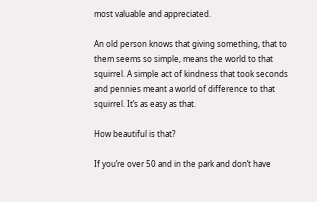most valuable and appreciated.

An old person knows that giving something, that to them seems so simple, means the world to that squirrel. A simple act of kindness that took seconds and pennies meant a world of difference to that squirrel. It’s as easy as that.

How beautiful is that?

If you’re over 50 and in the park and don’t have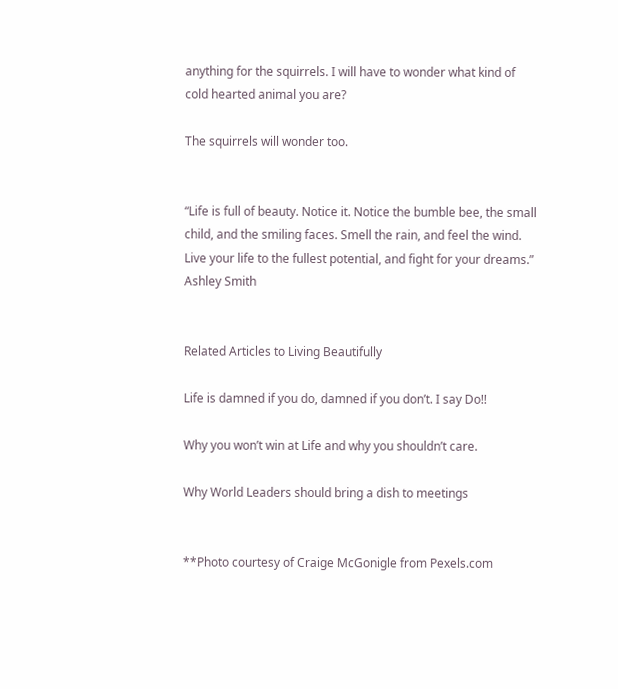anything for the squirrels. I will have to wonder what kind of cold hearted animal you are?

The squirrels will wonder too.


“Life is full of beauty. Notice it. Notice the bumble bee, the small child, and the smiling faces. Smell the rain, and feel the wind. Live your life to the fullest potential, and fight for your dreams.”
Ashley Smith


Related Articles to Living Beautifully

Life is damned if you do, damned if you don’t. I say Do!!

Why you won’t win at Life and why you shouldn’t care.

Why World Leaders should bring a dish to meetings


**Photo courtesy of Craige McGonigle from Pexels.com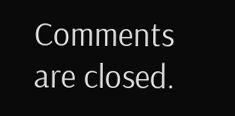Comments are closed.